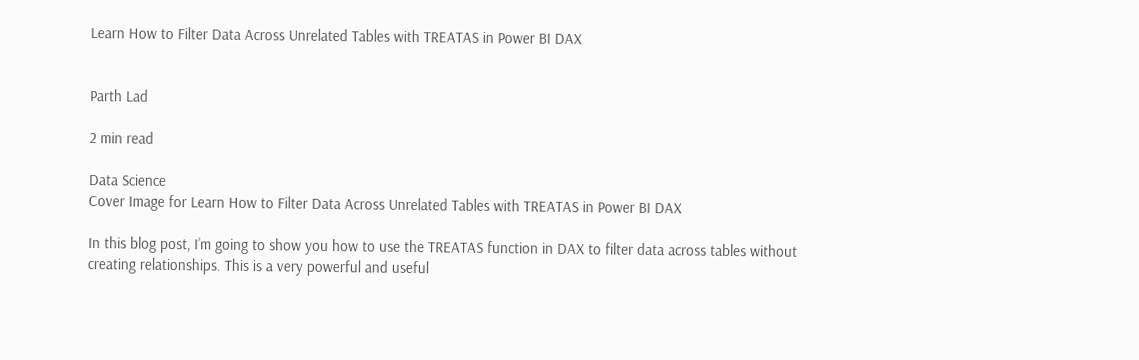Learn How to Filter Data Across Unrelated Tables with TREATAS in Power BI DAX


Parth Lad

2 min read

Data Science
Cover Image for Learn How to Filter Data Across Unrelated Tables with TREATAS in Power BI DAX

In this blog post, I’m going to show you how to use the TREATAS function in DAX to filter data across tables without creating relationships. This is a very powerful and useful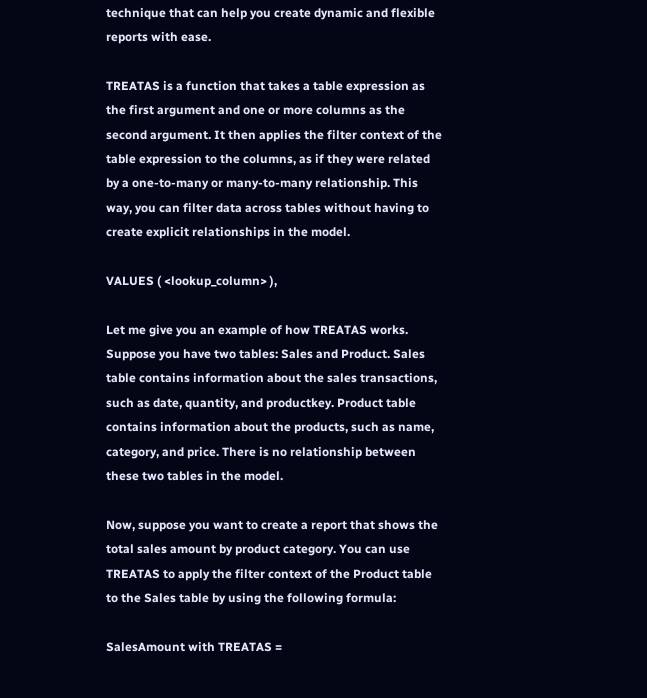technique that can help you create dynamic and flexible reports with ease.

TREATAS is a function that takes a table expression as the first argument and one or more columns as the second argument. It then applies the filter context of the table expression to the columns, as if they were related by a one-to-many or many-to-many relationship. This way, you can filter data across tables without having to create explicit relationships in the model.

VALUES ( <lookup_column> ),

Let me give you an example of how TREATAS works. Suppose you have two tables: Sales and Product. Sales table contains information about the sales transactions, such as date, quantity, and productkey. Product table contains information about the products, such as name, category, and price. There is no relationship between these two tables in the model.

Now, suppose you want to create a report that shows the total sales amount by product category. You can use TREATAS to apply the filter context of the Product table to the Sales table by using the following formula:

SalesAmount with TREATAS =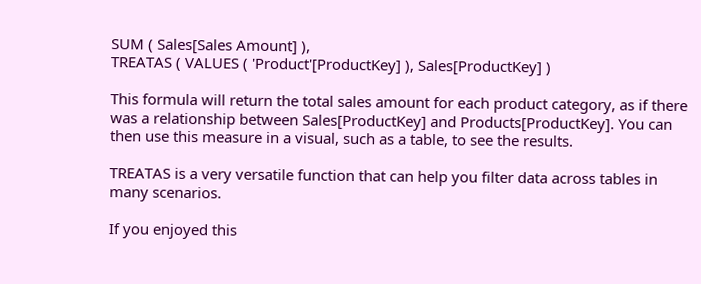SUM ( Sales[Sales Amount] ),
TREATAS ( VALUES ( 'Product'[ProductKey] ), Sales[ProductKey] )

This formula will return the total sales amount for each product category, as if there was a relationship between Sales[ProductKey] and Products[ProductKey]. You can then use this measure in a visual, such as a table, to see the results.

TREATAS is a very versatile function that can help you filter data across tables in many scenarios.

If you enjoyed this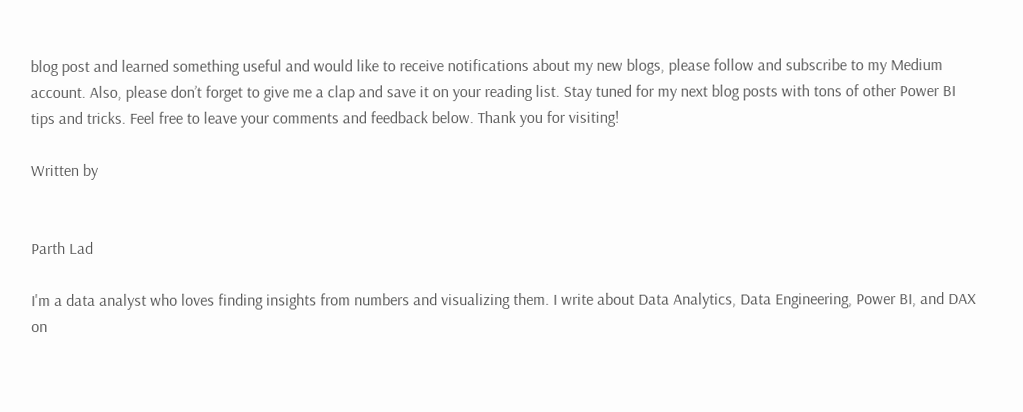blog post and learned something useful and would like to receive notifications about my new blogs, please follow and subscribe to my Medium account. Also, please don’t forget to give me a clap and save it on your reading list. Stay tuned for my next blog posts with tons of other Power BI tips and tricks. Feel free to leave your comments and feedback below. Thank you for visiting!

Written by


Parth Lad

I'm a data analyst who loves finding insights from numbers and visualizing them. I write about Data Analytics, Data Engineering, Power BI, and DAX on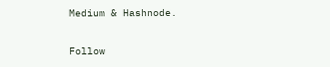Medium & Hashnode.

Follow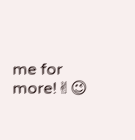me for more!✌😉